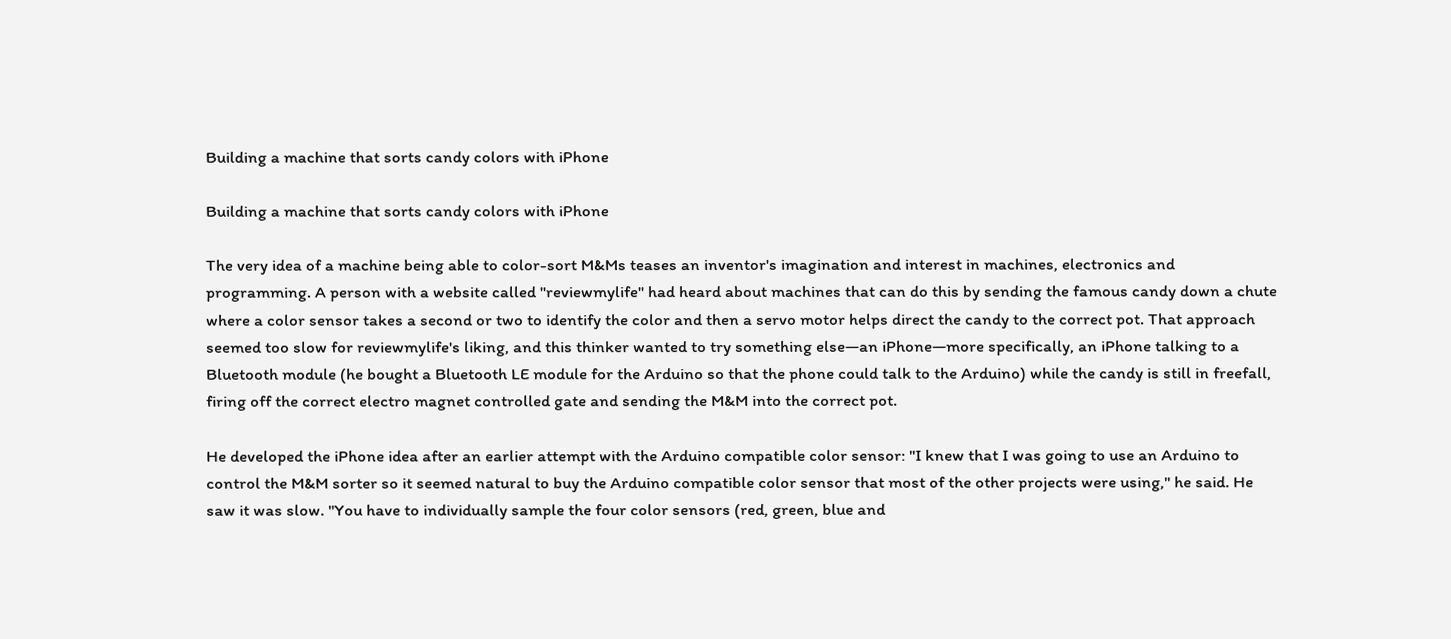Building a machine that sorts candy colors with iPhone

Building a machine that sorts candy colors with iPhone

The very idea of a machine being able to color-sort M&Ms teases an inventor's imagination and interest in machines, electronics and programming. A person with a website called "reviewmylife" had heard about machines that can do this by sending the famous candy down a chute where a color sensor takes a second or two to identify the color and then a servo motor helps direct the candy to the correct pot. That approach seemed too slow for reviewmylife's liking, and this thinker wanted to try something else—an iPhone—more specifically, an iPhone talking to a Bluetooth module (he bought a Bluetooth LE module for the Arduino so that the phone could talk to the Arduino) while the candy is still in freefall, firing off the correct electro magnet controlled gate and sending the M&M into the correct pot.

He developed the iPhone idea after an earlier attempt with the Arduino compatible color sensor: "I knew that I was going to use an Arduino to control the M&M sorter so it seemed natural to buy the Arduino compatible color sensor that most of the other projects were using," he said. He saw it was slow. "You have to individually sample the four color sensors (red, green, blue and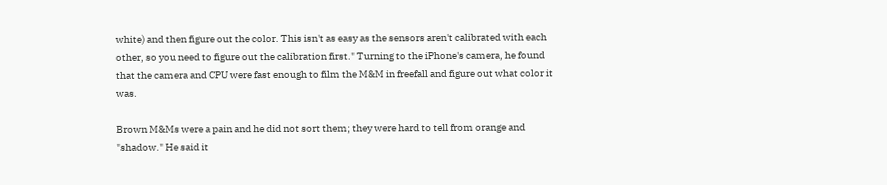white) and then figure out the color. This isn't as easy as the sensors aren't calibrated with each other, so you need to figure out the calibration first." Turning to the iPhone's camera, he found that the camera and CPU were fast enough to film the M&M in freefall and figure out what color it was.

Brown M&Ms were a pain and he did not sort them; they were hard to tell from orange and "shadow." He said it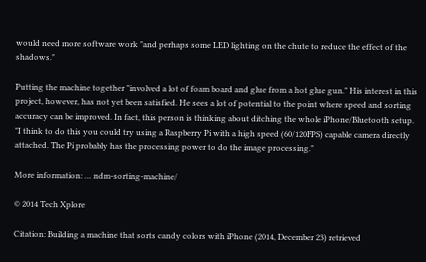would need more software work "and perhaps some LED lighting on the chute to reduce the effect of the shadows."

Putting the machine together "involved a lot of foam board and glue from a hot glue gun." His interest in this project, however, has not yet been satisfied. He sees a lot of potential to the point where speed and sorting accuracy can be improved. In fact, this person is thinking about ditching the whole iPhone/Bluetooth setup. "I think to do this you could try using a Raspberry Pi with a high speed (60/120FPS) capable camera directly attached. The Pi probably has the processing power to do the image processing."

More information: … ndm-sorting-machine/

© 2014 Tech Xplore

Citation: Building a machine that sorts candy colors with iPhone (2014, December 23) retrieved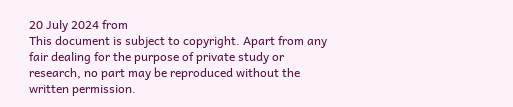20 July 2024 from
This document is subject to copyright. Apart from any fair dealing for the purpose of private study or research, no part may be reproduced without the written permission.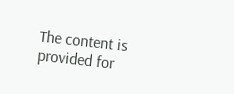The content is provided for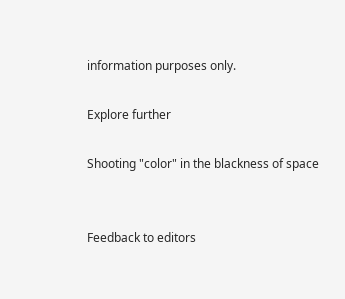information purposes only.

Explore further

Shooting "color" in the blackness of space


Feedback to editors